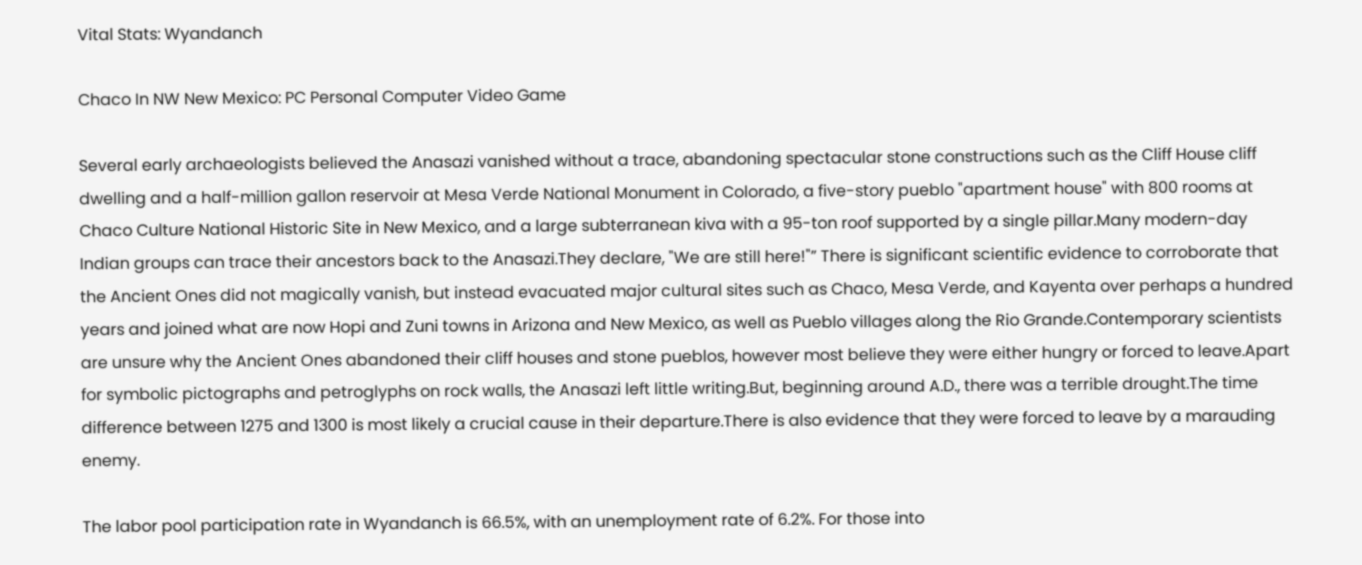Vital Stats: Wyandanch

Chaco In NW New Mexico: PC Personal Computer Video Game

Several early archaeologists believed the Anasazi vanished without a trace, abandoning spectacular stone constructions such as the Cliff House cliff dwelling and a half-million gallon reservoir at Mesa Verde National Monument in Colorado, a five-story pueblo "apartment house" with 800 rooms at Chaco Culture National Historic Site in New Mexico, and a large subterranean kiva with a 95-ton roof supported by a single pillar.Many modern-day Indian groups can trace their ancestors back to the Anasazi.They declare, "We are still here!"” There is significant scientific evidence to corroborate that the Ancient Ones did not magically vanish, but instead evacuated major cultural sites such as Chaco, Mesa Verde, and Kayenta over perhaps a hundred years and joined what are now Hopi and Zuni towns in Arizona and New Mexico, as well as Pueblo villages along the Rio Grande.Contemporary scientists are unsure why the Ancient Ones abandoned their cliff houses and stone pueblos, however most believe they were either hungry or forced to leave.Apart for symbolic pictographs and petroglyphs on rock walls, the Anasazi left little writing.But, beginning around A.D., there was a terrible drought.The time difference between 1275 and 1300 is most likely a crucial cause in their departure.There is also evidence that they were forced to leave by a marauding enemy.

The labor pool participation rate in Wyandanch is 66.5%, with an unemployment rate of 6.2%. For those into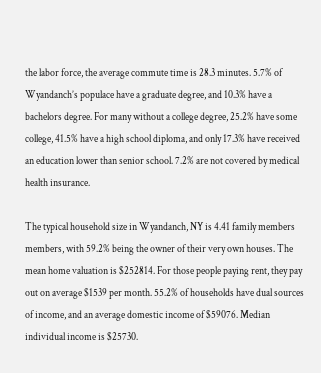the labor force, the average commute time is 28.3 minutes. 5.7% of Wyandanch’s populace have a graduate degree, and 10.3% have a bachelors degree. For many without a college degree, 25.2% have some college, 41.5% have a high school diploma, and only 17.3% have received an education lower than senior school. 7.2% are not covered by medical health insurance.

The typical household size in Wyandanch, NY is 4.41 family members members, with 59.2% being the owner of their very own houses. The mean home valuation is $252814. For those people paying rent, they pay out on average $1539 per month. 55.2% of households have dual sources of income, and an average domestic income of $59076. Median individual income is $25730.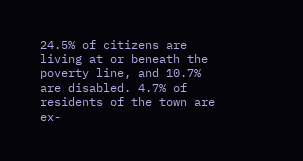24.5% of citizens are living at or beneath the poverty line, and 10.7% are disabled. 4.7% of residents of the town are ex-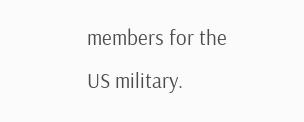members for the US military.